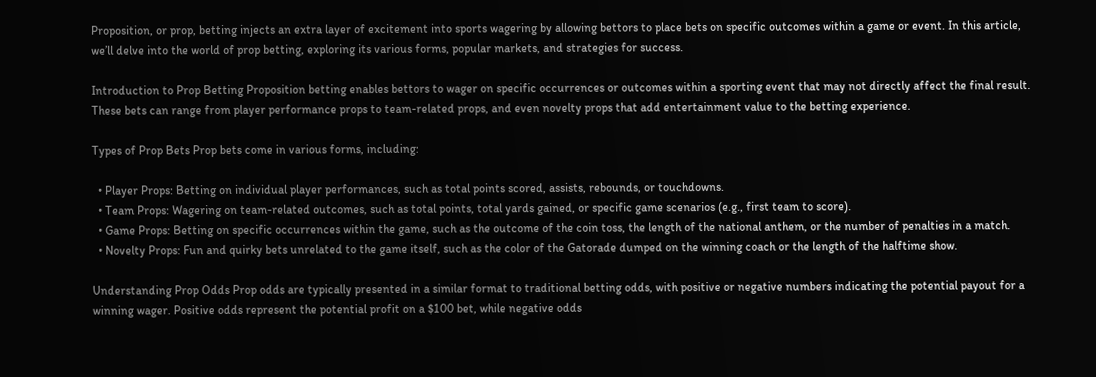Proposition, or prop, betting injects an extra layer of excitement into sports wagering by allowing bettors to place bets on specific outcomes within a game or event. In this article, we’ll delve into the world of prop betting, exploring its various forms, popular markets, and strategies for success.

Introduction to Prop Betting Proposition betting enables bettors to wager on specific occurrences or outcomes within a sporting event that may not directly affect the final result. These bets can range from player performance props to team-related props, and even novelty props that add entertainment value to the betting experience.

Types of Prop Bets Prop bets come in various forms, including:

  • Player Props: Betting on individual player performances, such as total points scored, assists, rebounds, or touchdowns.
  • Team Props: Wagering on team-related outcomes, such as total points, total yards gained, or specific game scenarios (e.g., first team to score).
  • Game Props: Betting on specific occurrences within the game, such as the outcome of the coin toss, the length of the national anthem, or the number of penalties in a match.
  • Novelty Props: Fun and quirky bets unrelated to the game itself, such as the color of the Gatorade dumped on the winning coach or the length of the halftime show.

Understanding Prop Odds Prop odds are typically presented in a similar format to traditional betting odds, with positive or negative numbers indicating the potential payout for a winning wager. Positive odds represent the potential profit on a $100 bet, while negative odds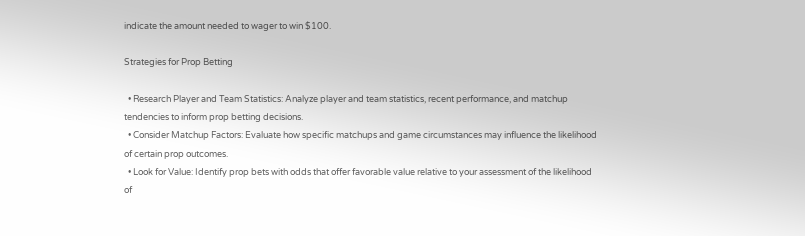indicate the amount needed to wager to win $100.

Strategies for Prop Betting

  • Research Player and Team Statistics: Analyze player and team statistics, recent performance, and matchup tendencies to inform prop betting decisions.
  • Consider Matchup Factors: Evaluate how specific matchups and game circumstances may influence the likelihood of certain prop outcomes.
  • Look for Value: Identify prop bets with odds that offer favorable value relative to your assessment of the likelihood of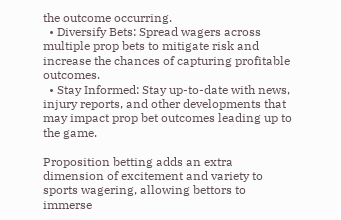the outcome occurring.
  • Diversify Bets: Spread wagers across multiple prop bets to mitigate risk and increase the chances of capturing profitable outcomes.
  • Stay Informed: Stay up-to-date with news, injury reports, and other developments that may impact prop bet outcomes leading up to the game.

Proposition betting adds an extra dimension of excitement and variety to sports wagering, allowing bettors to immerse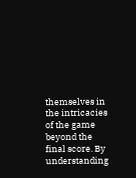themselves in the intricacies of the game beyond the final score. By understanding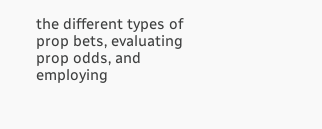the different types of prop bets, evaluating prop odds, and employing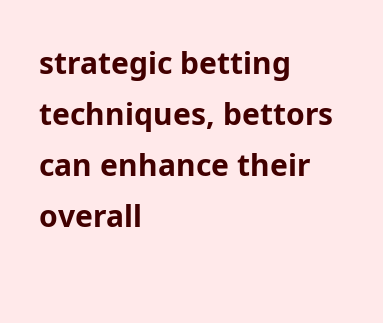strategic betting techniques, bettors can enhance their overall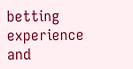betting experience and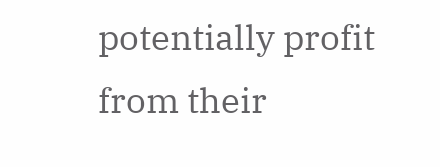potentially profit from their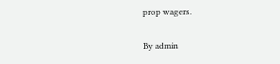prop wagers.

By admin